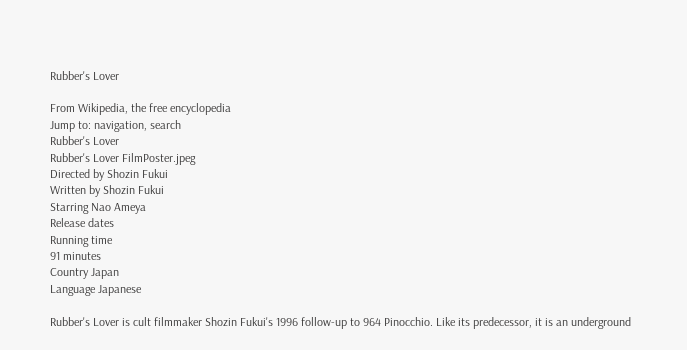Rubber's Lover

From Wikipedia, the free encyclopedia
Jump to: navigation, search
Rubber's Lover
Rubber's Lover FilmPoster.jpeg
Directed by Shozin Fukui
Written by Shozin Fukui
Starring Nao Ameya
Release dates
Running time
91 minutes
Country Japan
Language Japanese

Rubber's Lover is cult filmmaker Shozin Fukui's 1996 follow-up to 964 Pinocchio. Like its predecessor, it is an underground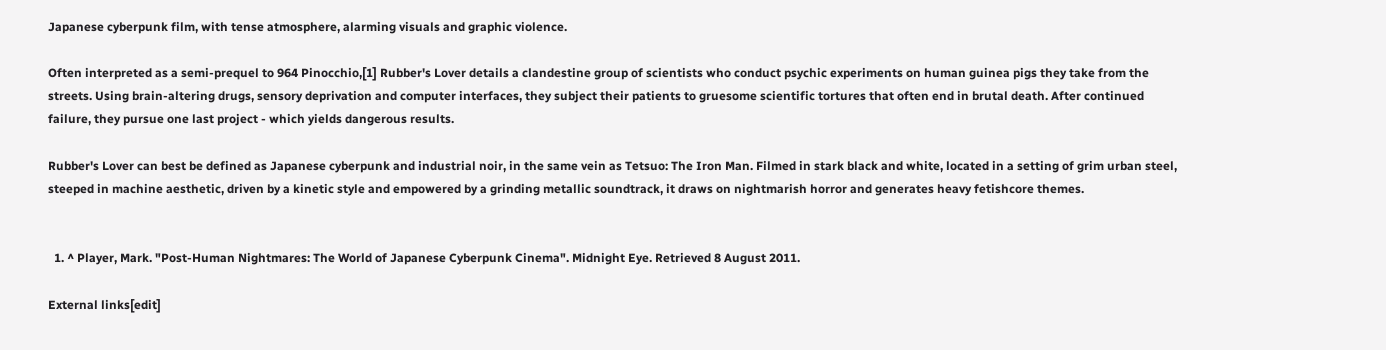Japanese cyberpunk film, with tense atmosphere, alarming visuals and graphic violence.

Often interpreted as a semi-prequel to 964 Pinocchio,[1] Rubber's Lover details a clandestine group of scientists who conduct psychic experiments on human guinea pigs they take from the streets. Using brain-altering drugs, sensory deprivation and computer interfaces, they subject their patients to gruesome scientific tortures that often end in brutal death. After continued failure, they pursue one last project - which yields dangerous results.

Rubber's Lover can best be defined as Japanese cyberpunk and industrial noir, in the same vein as Tetsuo: The Iron Man. Filmed in stark black and white, located in a setting of grim urban steel, steeped in machine aesthetic, driven by a kinetic style and empowered by a grinding metallic soundtrack, it draws on nightmarish horror and generates heavy fetishcore themes.


  1. ^ Player, Mark. "Post-Human Nightmares: The World of Japanese Cyberpunk Cinema". Midnight Eye. Retrieved 8 August 2011.

External links[edit]